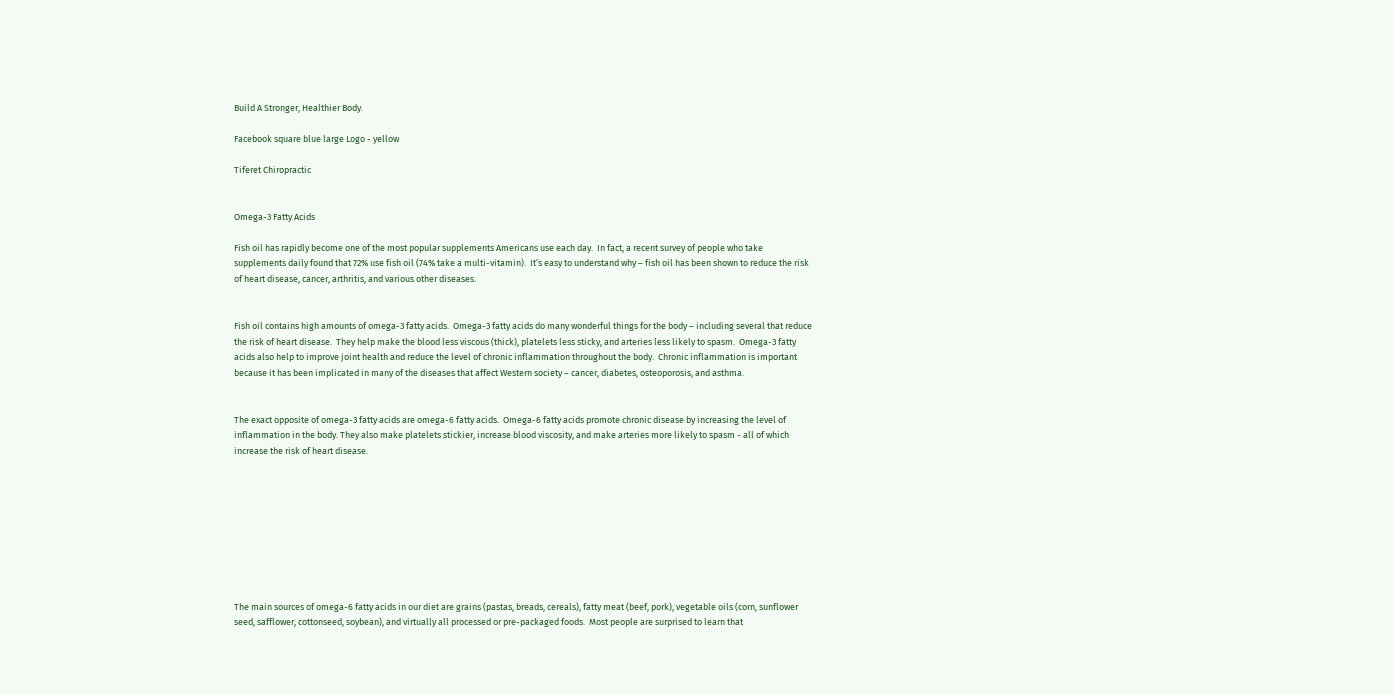Build A Stronger, Healthier Body.

Facebook square blue large Logo - yellow

Tiferet Chiropractic


Omega-3 Fatty Acids

Fish oil has rapidly become one of the most popular supplements Americans use each day.  In fact, a recent survey of people who take supplements daily found that 72% use fish oil (74% take a multi-vitamin).  It’s easy to understand why – fish oil has been shown to reduce the risk of heart disease, cancer, arthritis, and various other diseases.


Fish oil contains high amounts of omega-3 fatty acids.  Omega-3 fatty acids do many wonderful things for the body – including several that reduce the risk of heart disease.  They help make the blood less viscous (thick), platelets less sticky, and arteries less likely to spasm.  Omega-3 fatty acids also help to improve joint health and reduce the level of chronic inflammation throughout the body.  Chronic inflammation is important because it has been implicated in many of the diseases that affect Western society – cancer, diabetes, osteoporosis, and asthma.


The exact opposite of omega-3 fatty acids are omega-6 fatty acids.  Omega-6 fatty acids promote chronic disease by increasing the level of inflammation in the body. They also make platelets stickier, increase blood viscosity, and make arteries more likely to spasm - all of which increase the risk of heart disease.









The main sources of omega-6 fatty acids in our diet are grains (pastas, breads, cereals), fatty meat (beef, pork), vegetable oils (corn, sunflower seed, safflower, cottonseed, soybean), and virtually all processed or pre-packaged foods.  Most people are surprised to learn that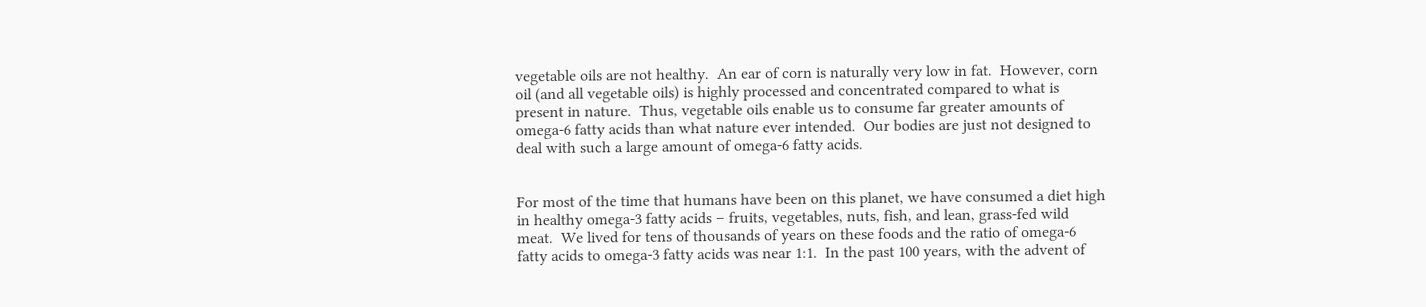vegetable oils are not healthy.  An ear of corn is naturally very low in fat.  However, corn oil (and all vegetable oils) is highly processed and concentrated compared to what is present in nature.  Thus, vegetable oils enable us to consume far greater amounts of omega-6 fatty acids than what nature ever intended.  Our bodies are just not designed to deal with such a large amount of omega-6 fatty acids.


For most of the time that humans have been on this planet, we have consumed a diet high in healthy omega-3 fatty acids – fruits, vegetables, nuts, fish, and lean, grass-fed wild meat.  We lived for tens of thousands of years on these foods and the ratio of omega-6 fatty acids to omega-3 fatty acids was near 1:1.  In the past 100 years, with the advent of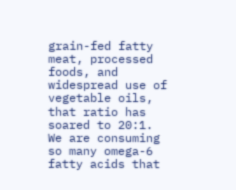grain-fed fatty meat, processed foods, and widespread use of vegetable oils, that ratio has soared to 20:1.  We are consuming so many omega-6 fatty acids that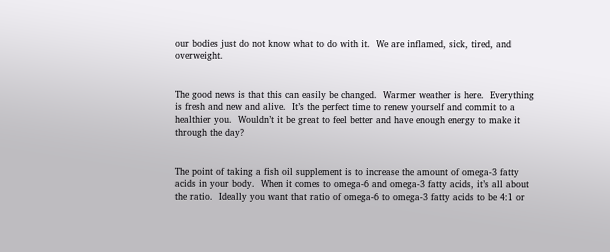our bodies just do not know what to do with it.  We are inflamed, sick, tired, and overweight.


The good news is that this can easily be changed.  Warmer weather is here.  Everything is fresh and new and alive.  It’s the perfect time to renew yourself and commit to a healthier you.  Wouldn’t it be great to feel better and have enough energy to make it through the day?


The point of taking a fish oil supplement is to increase the amount of omega-3 fatty acids in your body.  When it comes to omega-6 and omega-3 fatty acids, it’s all about the ratio.  Ideally you want that ratio of omega-6 to omega-3 fatty acids to be 4:1 or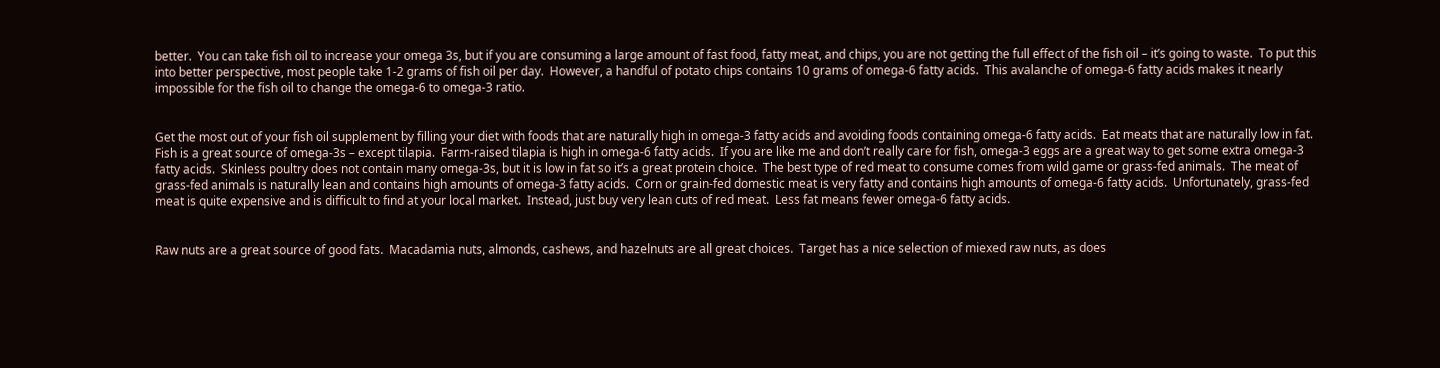better.  You can take fish oil to increase your omega 3s, but if you are consuming a large amount of fast food, fatty meat, and chips, you are not getting the full effect of the fish oil – it’s going to waste.  To put this into better perspective, most people take 1-2 grams of fish oil per day.  However, a handful of potato chips contains 10 grams of omega-6 fatty acids.  This avalanche of omega-6 fatty acids makes it nearly impossible for the fish oil to change the omega-6 to omega-3 ratio.


Get the most out of your fish oil supplement by filling your diet with foods that are naturally high in omega-3 fatty acids and avoiding foods containing omega-6 fatty acids.  Eat meats that are naturally low in fat.  Fish is a great source of omega-3s – except tilapia.  Farm-raised tilapia is high in omega-6 fatty acids.  If you are like me and don’t really care for fish, omega-3 eggs are a great way to get some extra omega-3 fatty acids.  Skinless poultry does not contain many omega-3s, but it is low in fat so it’s a great protein choice.  The best type of red meat to consume comes from wild game or grass-fed animals.  The meat of grass-fed animals is naturally lean and contains high amounts of omega-3 fatty acids.  Corn or grain-fed domestic meat is very fatty and contains high amounts of omega-6 fatty acids.  Unfortunately, grass-fed meat is quite expensive and is difficult to find at your local market.  Instead, just buy very lean cuts of red meat.  Less fat means fewer omega-6 fatty acids.


Raw nuts are a great source of good fats.  Macadamia nuts, almonds, cashews, and hazelnuts are all great choices.  Target has a nice selection of miexed raw nuts, as does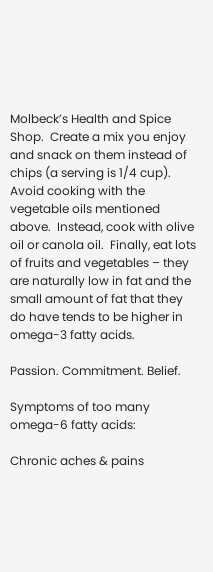Molbeck’s Health and Spice Shop.  Create a mix you enjoy and snack on them instead of chips (a serving is 1/4 cup).  Avoid cooking with the vegetable oils mentioned above.  Instead, cook with olive oil or canola oil.  Finally, eat lots of fruits and vegetables – they are naturally low in fat and the small amount of fat that they do have tends to be higher in omega-3 fatty acids.

Passion. Commitment. Belief.

Symptoms of too many omega-6 fatty acids:

Chronic aches & pains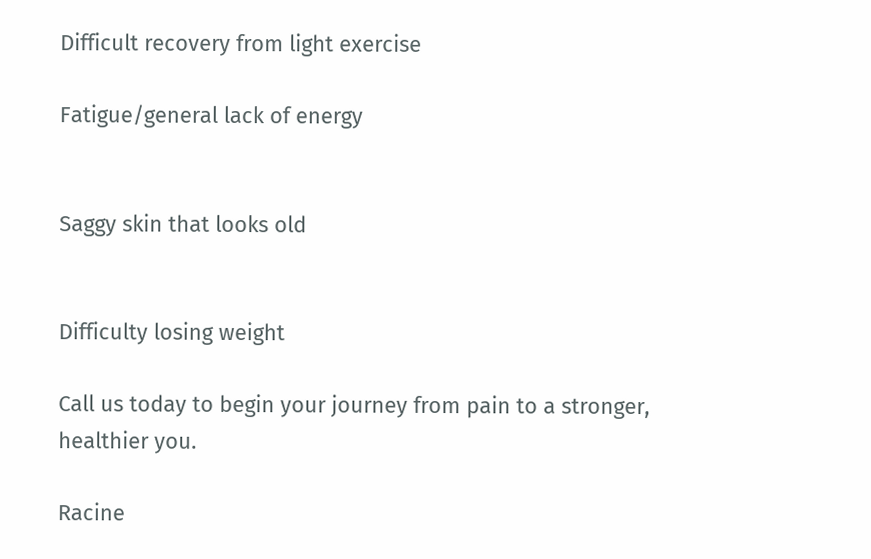Difficult recovery from light exercise

Fatigue/general lack of energy


Saggy skin that looks old


Difficulty losing weight

Call us today to begin your journey from pain to a stronger, healthier you.

Racine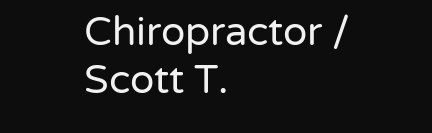Chiropractor / Scott T.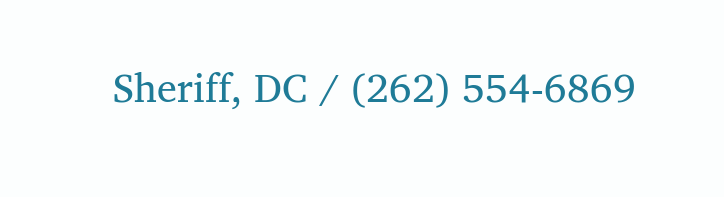Sheriff, DC / (262) 554-6869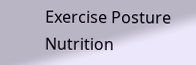Exercise Posture Nutrition